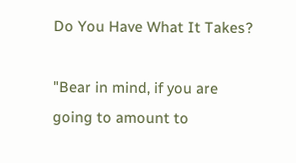Do You Have What It Takes?

"Bear in mind, if you are going to amount to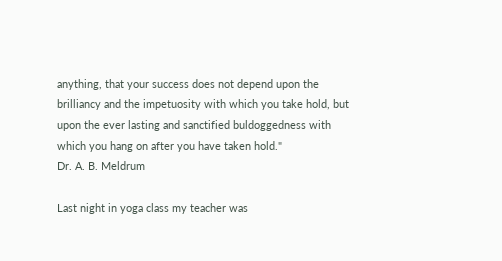anything, that your success does not depend upon the brilliancy and the impetuosity with which you take hold, but upon the ever lasting and sanctified buldoggedness with which you hang on after you have taken hold."
Dr. A. B. Meldrum

Last night in yoga class my teacher was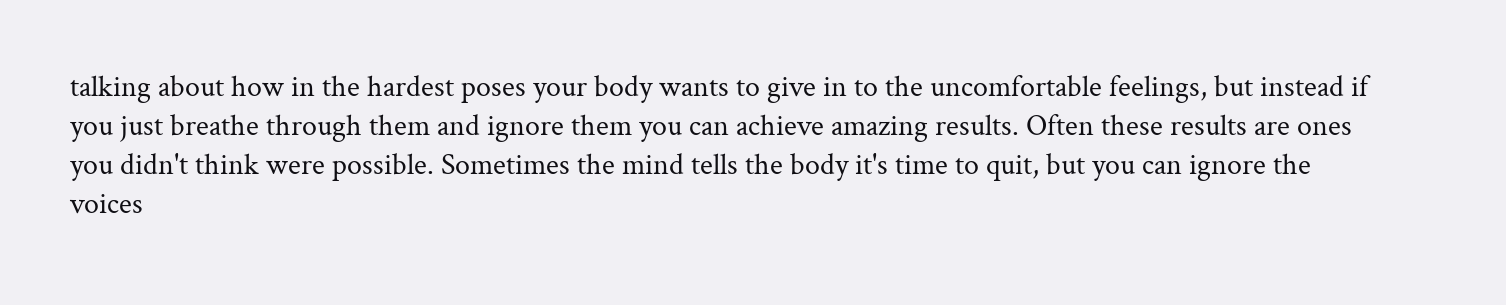talking about how in the hardest poses your body wants to give in to the uncomfortable feelings, but instead if you just breathe through them and ignore them you can achieve amazing results. Often these results are ones you didn't think were possible. Sometimes the mind tells the body it's time to quit, but you can ignore the voices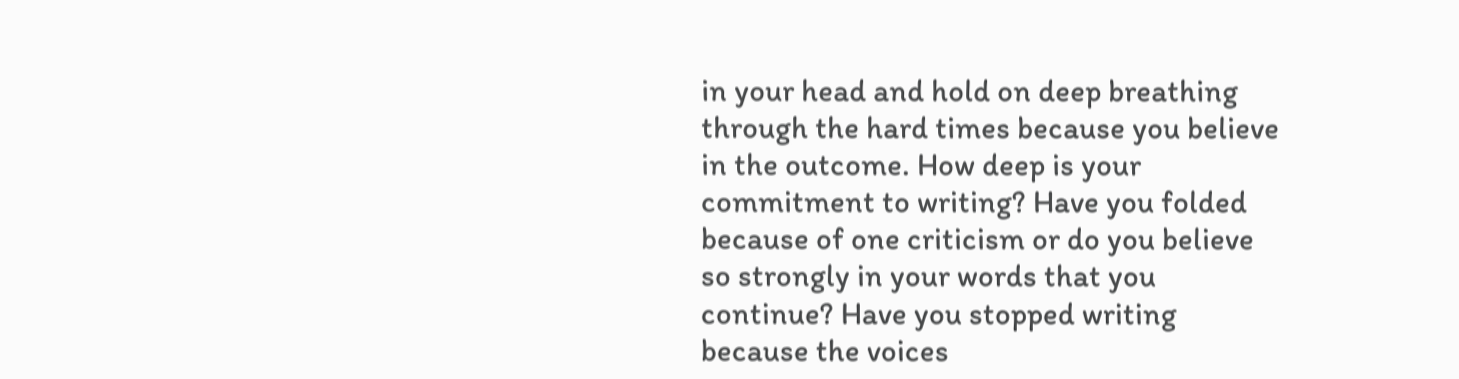in your head and hold on deep breathing through the hard times because you believe in the outcome. How deep is your commitment to writing? Have you folded because of one criticism or do you believe so strongly in your words that you continue? Have you stopped writing because the voices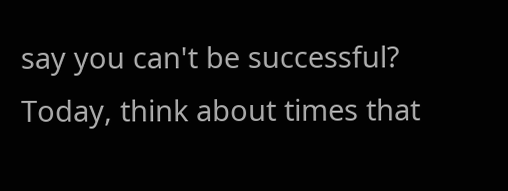say you can't be successful?
Today, think about times that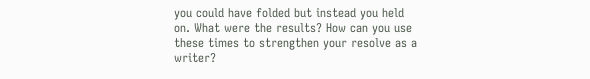you could have folded but instead you held on. What were the results? How can you use these times to strengthen your resolve as a writer?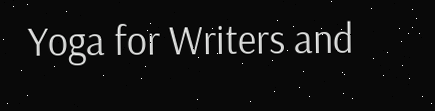Yoga for Writers and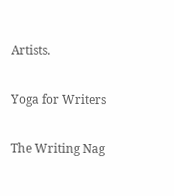Artists.

Yoga for Writers

The Writing Nag